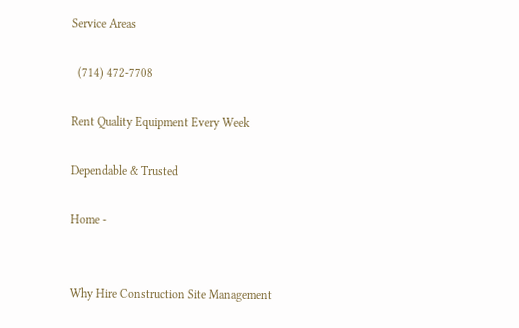Service Areas

  (714) 472-7708

Rent Quality Equipment Every Week

Dependable & Trusted

Home -


Why Hire Construction Site Management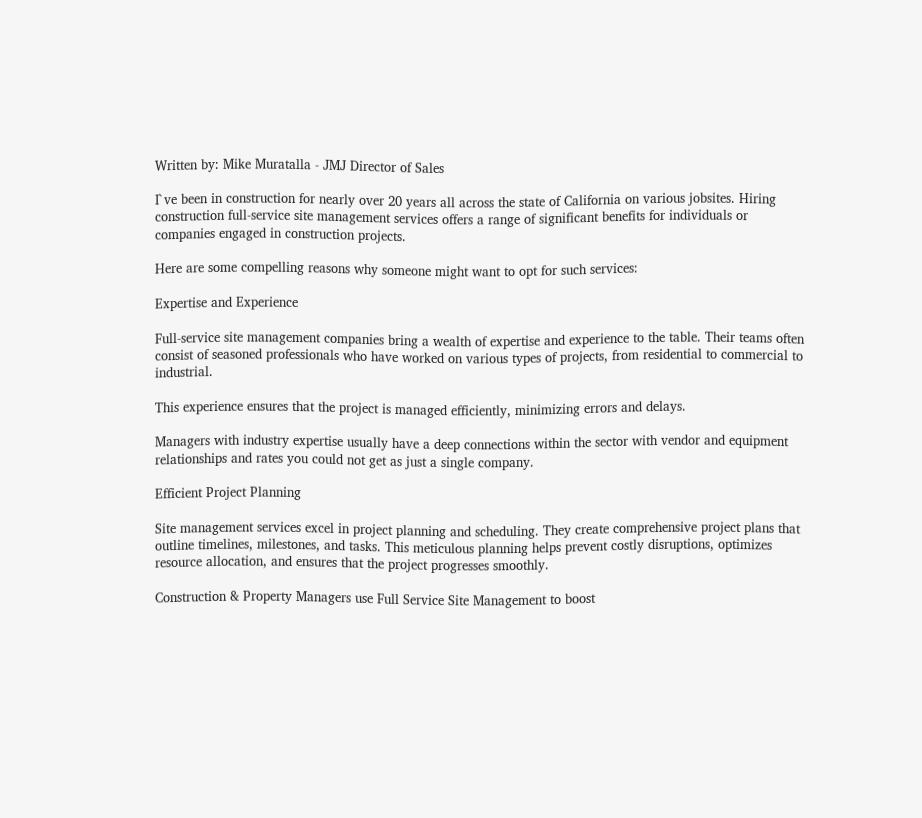Written by: Mike Muratalla - JMJ Director of Sales

I`ve been in construction for nearly over 20 years all across the state of California on various jobsites. Hiring construction full-service site management services offers a range of significant benefits for individuals or companies engaged in construction projects.

Here are some compelling reasons why someone might want to opt for such services:

Expertise and Experience

Full-service site management companies bring a wealth of expertise and experience to the table. Their teams often consist of seasoned professionals who have worked on various types of projects, from residential to commercial to industrial.

This experience ensures that the project is managed efficiently, minimizing errors and delays.

Managers with industry expertise usually have a deep connections within the sector with vendor and equipment relationships and rates you could not get as just a single company.

Efficient Project Planning

Site management services excel in project planning and scheduling. They create comprehensive project plans that outline timelines, milestones, and tasks. This meticulous planning helps prevent costly disruptions, optimizes resource allocation, and ensures that the project progresses smoothly.

Construction & Property Managers use Full Service Site Management to boost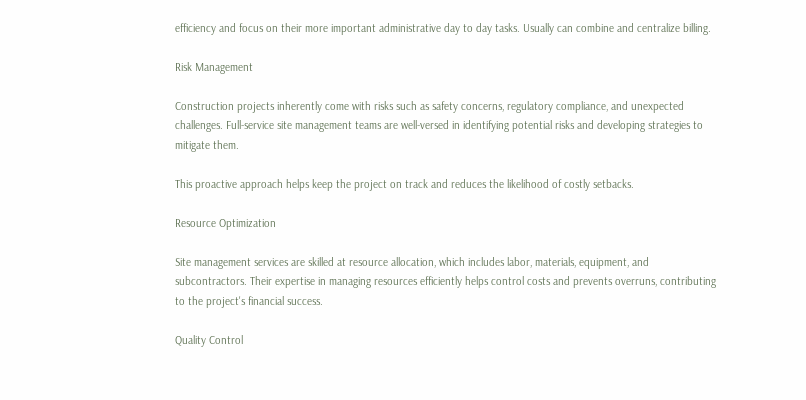efficiency and focus on their more important administrative day to day tasks. Usually can combine and centralize billing.

Risk Management

Construction projects inherently come with risks such as safety concerns, regulatory compliance, and unexpected challenges. Full-service site management teams are well-versed in identifying potential risks and developing strategies to mitigate them.

This proactive approach helps keep the project on track and reduces the likelihood of costly setbacks.

Resource Optimization

Site management services are skilled at resource allocation, which includes labor, materials, equipment, and subcontractors. Their expertise in managing resources efficiently helps control costs and prevents overruns, contributing to the project's financial success.

Quality Control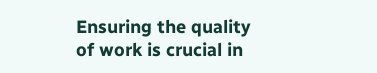Ensuring the quality of work is crucial in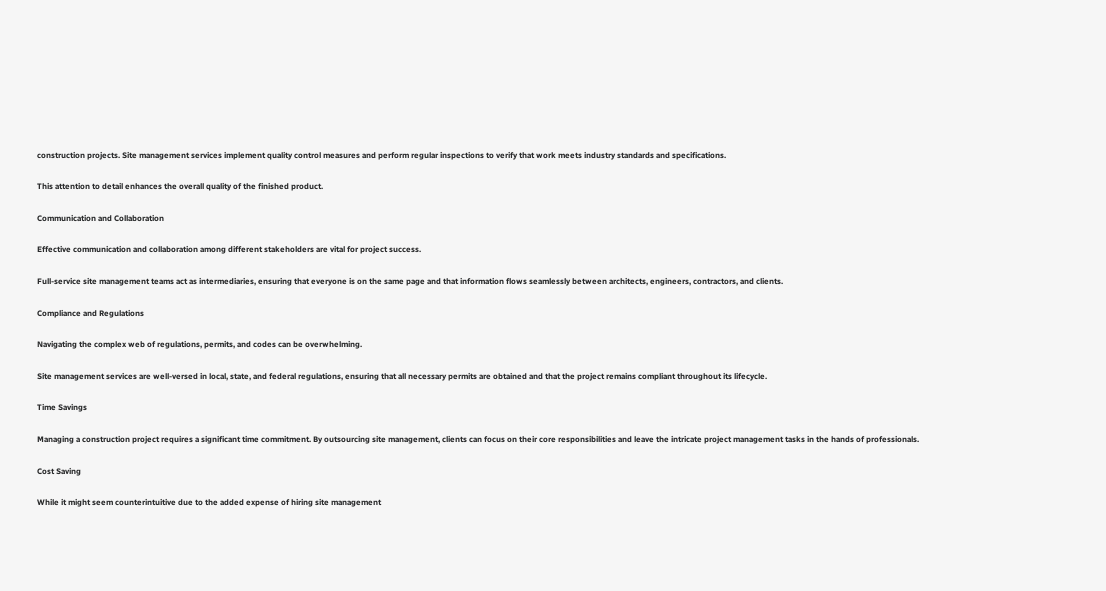construction projects. Site management services implement quality control measures and perform regular inspections to verify that work meets industry standards and specifications.

This attention to detail enhances the overall quality of the finished product.

Communication and Collaboration

Effective communication and collaboration among different stakeholders are vital for project success.

Full-service site management teams act as intermediaries, ensuring that everyone is on the same page and that information flows seamlessly between architects, engineers, contractors, and clients.

Compliance and Regulations

Navigating the complex web of regulations, permits, and codes can be overwhelming.

Site management services are well-versed in local, state, and federal regulations, ensuring that all necessary permits are obtained and that the project remains compliant throughout its lifecycle.

Time Savings

Managing a construction project requires a significant time commitment. By outsourcing site management, clients can focus on their core responsibilities and leave the intricate project management tasks in the hands of professionals.

Cost Saving

While it might seem counterintuitive due to the added expense of hiring site management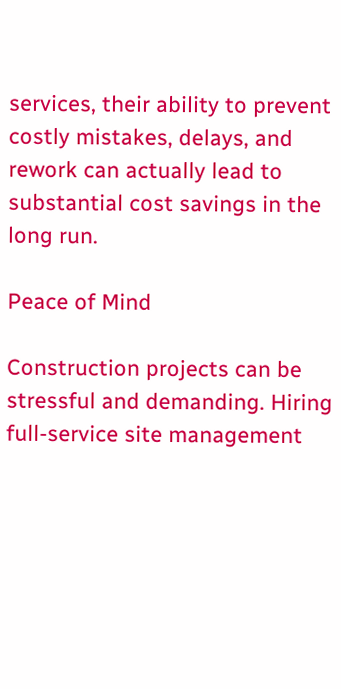services, their ability to prevent costly mistakes, delays, and rework can actually lead to substantial cost savings in the long run.

Peace of Mind

Construction projects can be stressful and demanding. Hiring full-service site management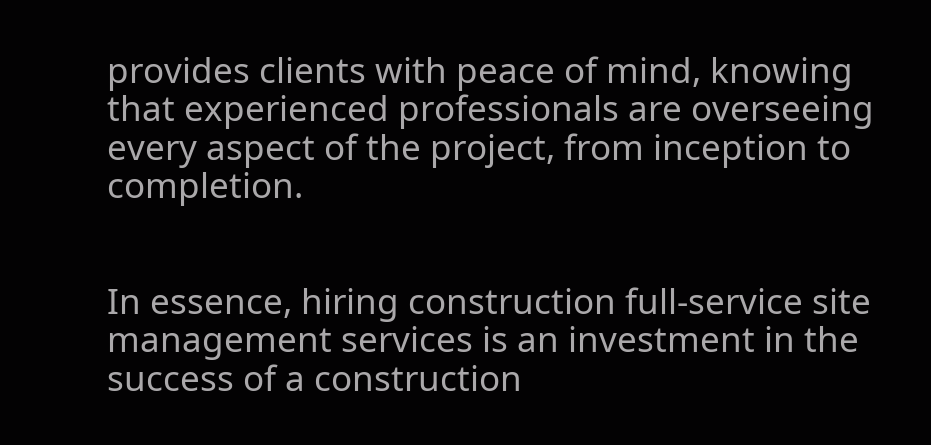provides clients with peace of mind, knowing that experienced professionals are overseeing every aspect of the project, from inception to completion.


In essence, hiring construction full-service site management services is an investment in the success of a construction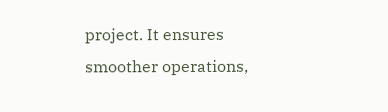project. It ensures smoother operations,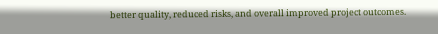better quality, reduced risks, and overall improved project outcomes.